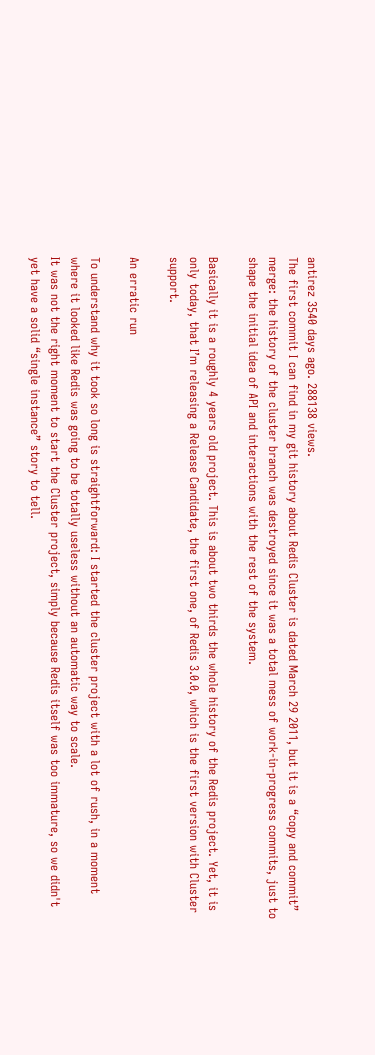antirez 3540 days ago. 288138 views.
The first commit I can find in my git history about Redis Cluster is dated March 29 2011, but it is a “copy and commit” merge: the history of the cluster branch was destroyed since it was a total mess of work-in-progress commits, just to shape the initial idea of API and interactions with the rest of the system.

Basically it is a roughly 4 years old project. This is about two thirds the whole history of the Redis project. Yet, it is only today, that I’m releasing a Release Candidate, the first one, of Redis 3.0.0, which is the first version with Cluster support.

An erratic run

To understand why it took so long is straightforward: I started the cluster project with a lot of rush, in a moment where it looked like Redis was going to be totally useless without an automatic way to scale.
It was not the right moment to start the Cluster project, simply because Redis itself was too immature, so we didn't yet have a solid “single instance” story to tell.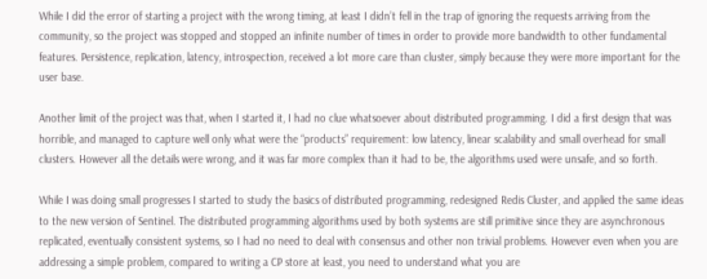While I did the error of starting a project with the wrong timing, at least I didn’t fell in the trap of ignoring the requests arriving from the community, so the project was stopped and stopped an infinite number of times in order to provide more bandwidth to other fundamental features. Persistence, replication, latency, introspection, received a lot more care than cluster, simply because they were more important for the user base.

Another limit of the project was that, when I started it, I had no clue whatsoever about distributed programming. I did a first design that was horrible, and managed to capture well only what were the “products” requirement: low latency, linear scalability and small overhead for small clusters. However all the details were wrong, and it was far more complex than it had to be, the algorithms used were unsafe, and so forth.

While I was doing small progresses I started to study the basics of distributed programming, redesigned Redis Cluster, and applied the same ideas to the new version of Sentinel. The distributed programming algorithms used by both systems are still primitive since they are asynchronous replicated, eventually consistent systems, so I had no need to deal with consensus and other non trivial problems. However even when you are addressing a simple problem, compared to writing a CP store at least, you need to understand what you are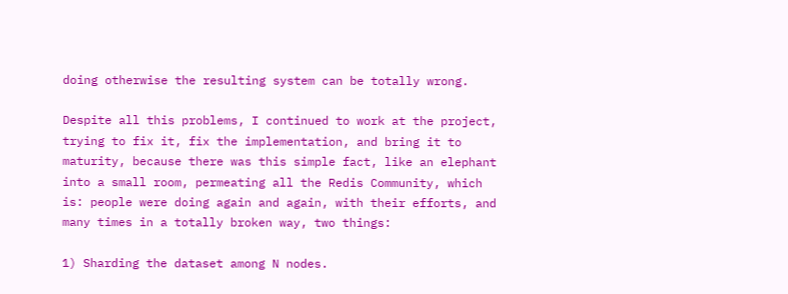doing otherwise the resulting system can be totally wrong.

Despite all this problems, I continued to work at the project, trying to fix it, fix the implementation, and bring it to maturity, because there was this simple fact, like an elephant into a small room, permeating all the Redis Community, which is: people were doing again and again, with their efforts, and many times in a totally broken way, two things:

1) Sharding the dataset among N nodes.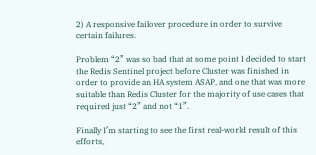2) A responsive failover procedure in order to survive certain failures.

Problem “2” was so bad that at some point I decided to start the Redis Sentinel project before Cluster was finished in order to provide an HA system ASAP, and one that was more suitable than Redis Cluster for the majority of use cases that required just “2” and not “1”.

Finally I’m starting to see the first real-world result of this efforts,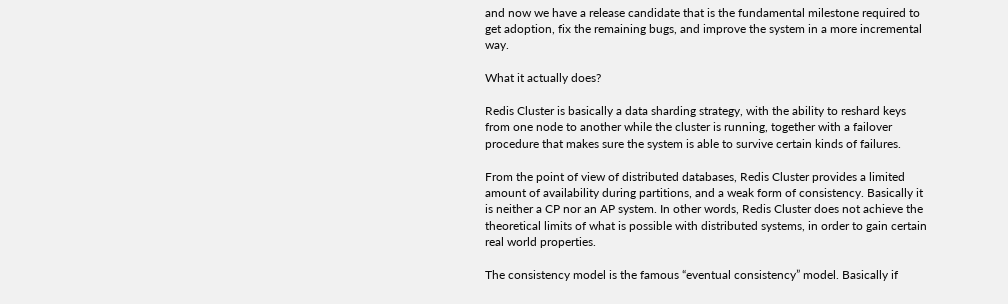and now we have a release candidate that is the fundamental milestone required to get adoption, fix the remaining bugs, and improve the system in a more incremental way.

What it actually does?

Redis Cluster is basically a data sharding strategy, with the ability to reshard keys from one node to another while the cluster is running, together with a failover procedure that makes sure the system is able to survive certain kinds of failures.

From the point of view of distributed databases, Redis Cluster provides a limited amount of availability during partitions, and a weak form of consistency. Basically it is neither a CP nor an AP system. In other words, Redis Cluster does not achieve the theoretical limits of what is possible with distributed systems, in order to gain certain real world properties.

The consistency model is the famous “eventual consistency” model. Basically if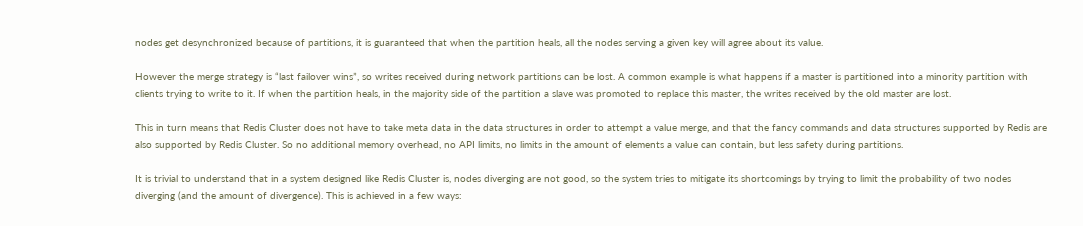nodes get desynchronized because of partitions, it is guaranteed that when the partition heals, all the nodes serving a given key will agree about its value.

However the merge strategy is “last failover wins”, so writes received during network partitions can be lost. A common example is what happens if a master is partitioned into a minority partition with clients trying to write to it. If when the partition heals, in the majority side of the partition a slave was promoted to replace this master, the writes received by the old master are lost.

This in turn means that Redis Cluster does not have to take meta data in the data structures in order to attempt a value merge, and that the fancy commands and data structures supported by Redis are also supported by Redis Cluster. So no additional memory overhead, no API limits, no limits in the amount of elements a value can contain, but less safety during partitions.

It is trivial to understand that in a system designed like Redis Cluster is, nodes diverging are not good, so the system tries to mitigate its shortcomings by trying to limit the probability of two nodes diverging (and the amount of divergence). This is achieved in a few ways: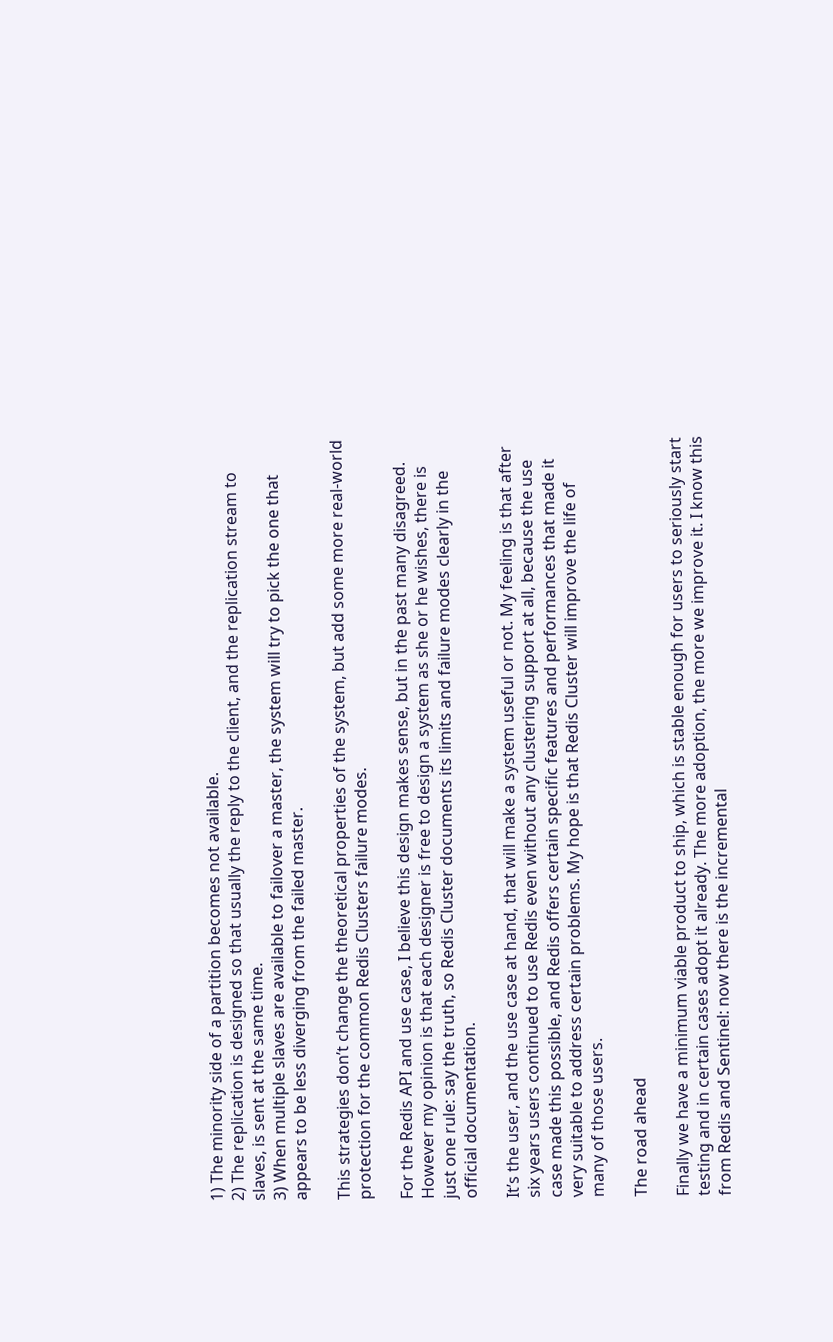1) The minority side of a partition becomes not available.
2) The replication is designed so that usually the reply to the client, and the replication stream to slaves, is sent at the same time.
3) When multiple slaves are available to failover a master, the system will try to pick the one that appears to be less diverging from the failed master.

This strategies don’t change the theoretical properties of the system, but add some more real-world protection for the common Redis Clusters failure modes.

For the Redis API and use case, I believe this design makes sense, but in the past many disagreed. However my opinion is that each designer is free to design a system as she or he wishes, there is just one rule: say the truth, so Redis Cluster documents its limits and failure modes clearly in the official documentation.

It’s the user, and the use case at hand, that will make a system useful or not. My feeling is that after six years users continued to use Redis even without any clustering support at all, because the use case made this possible, and Redis offers certain specific features and performances that made it very suitable to address certain problems. My hope is that Redis Cluster will improve the life of many of those users.

The road ahead

Finally we have a minimum viable product to ship, which is stable enough for users to seriously start testing and in certain cases adopt it already. The more adoption, the more we improve it. I know this from Redis and Sentinel: now there is the incremental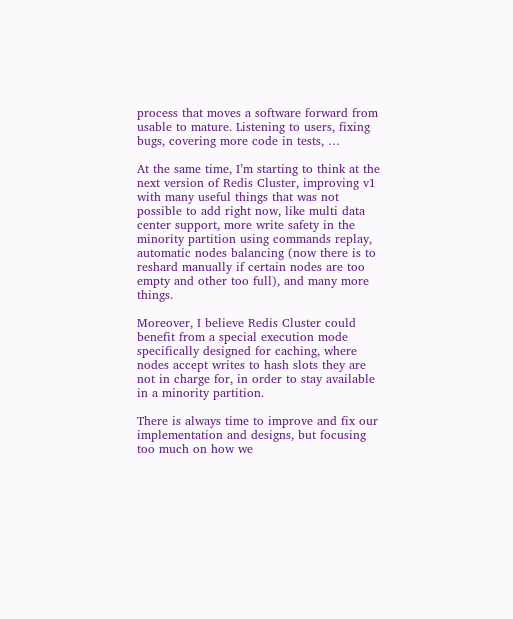process that moves a software forward from usable to mature. Listening to users, fixing bugs, covering more code in tests, …

At the same time, I’m starting to think at the next version of Redis Cluster, improving v1 with many useful things that was not possible to add right now, like multi data center support, more write safety in the minority partition using commands replay, automatic nodes balancing (now there is to reshard manually if certain nodes are too empty and other too full), and many more things.

Moreover, I believe Redis Cluster could benefit from a special execution mode specifically designed for caching, where nodes accept writes to hash slots they are not in charge for, in order to stay available in a minority partition.

There is always time to improve and fix our implementation and designs, but focusing too much on how we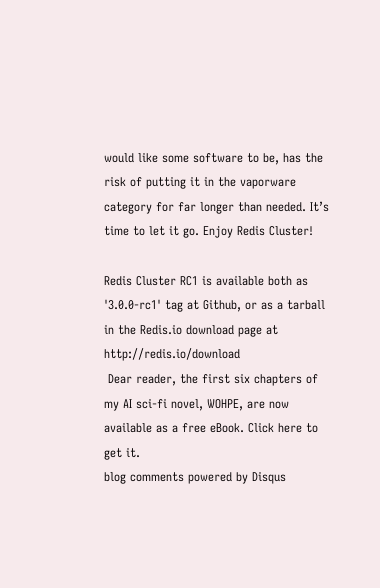would like some software to be, has the risk of putting it in the vaporware category for far longer than needed. It’s time to let it go. Enjoy Redis Cluster!

Redis Cluster RC1 is available both as '3.0.0-rc1' tag at Github, or as a tarball in the Redis.io download page at http://redis.io/download
 Dear reader, the first six chapters of my AI sci-fi novel, WOHPE, are now available as a free eBook. Click here to get it.
blog comments powered by Disqus